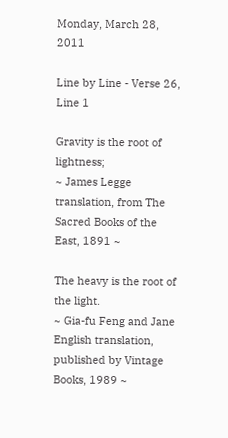Monday, March 28, 2011

Line by Line - Verse 26, Line 1

Gravity is the root of lightness;
~ James Legge translation, from The Sacred Books of the East, 1891 ~

The heavy is the root of the light.
~ Gia-fu Feng and Jane English translation, published by Vintage Books, 1989 ~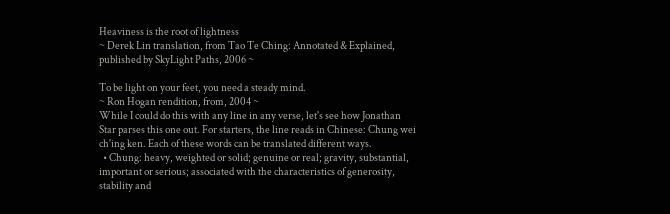Heaviness is the root of lightness
~ Derek Lin translation, from Tao Te Ching: Annotated & Explained, published by SkyLight Paths, 2006 ~

To be light on your feet, you need a steady mind.
~ Ron Hogan rendition, from, 2004 ~
While I could do this with any line in any verse, let's see how Jonathan Star parses this one out. For starters, the line reads in Chinese: Chung wei ch'ing ken. Each of these words can be translated different ways.
  • Chung: heavy, weighted or solid; genuine or real; gravity, substantial, important or serious; associated with the characteristics of generosity, stability and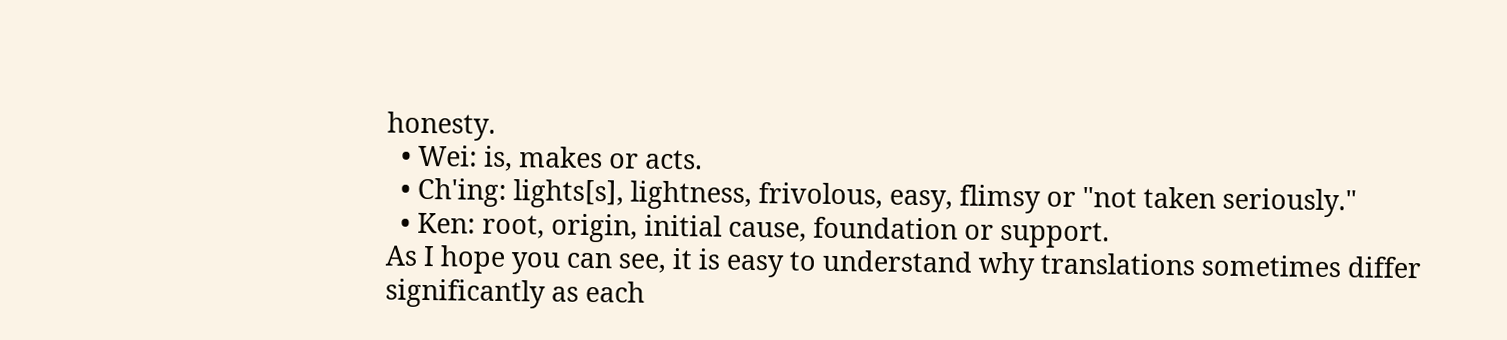honesty.
  • Wei: is, makes or acts.
  • Ch'ing: lights[s], lightness, frivolous, easy, flimsy or "not taken seriously."
  • Ken: root, origin, initial cause, foundation or support.
As I hope you can see, it is easy to understand why translations sometimes differ significantly as each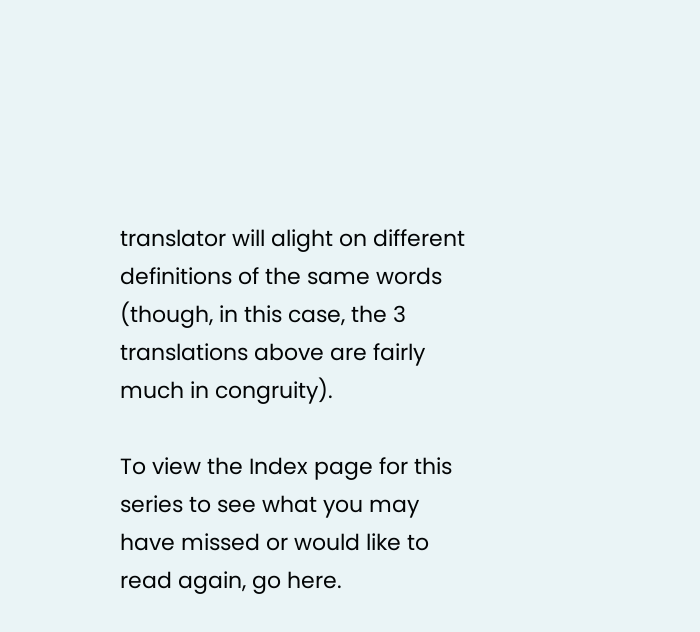translator will alight on different definitions of the same words (though, in this case, the 3 translations above are fairly much in congruity).

To view the Index page for this series to see what you may have missed or would like to read again, go here.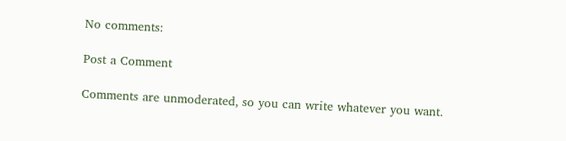No comments:

Post a Comment

Comments are unmoderated, so you can write whatever you want.